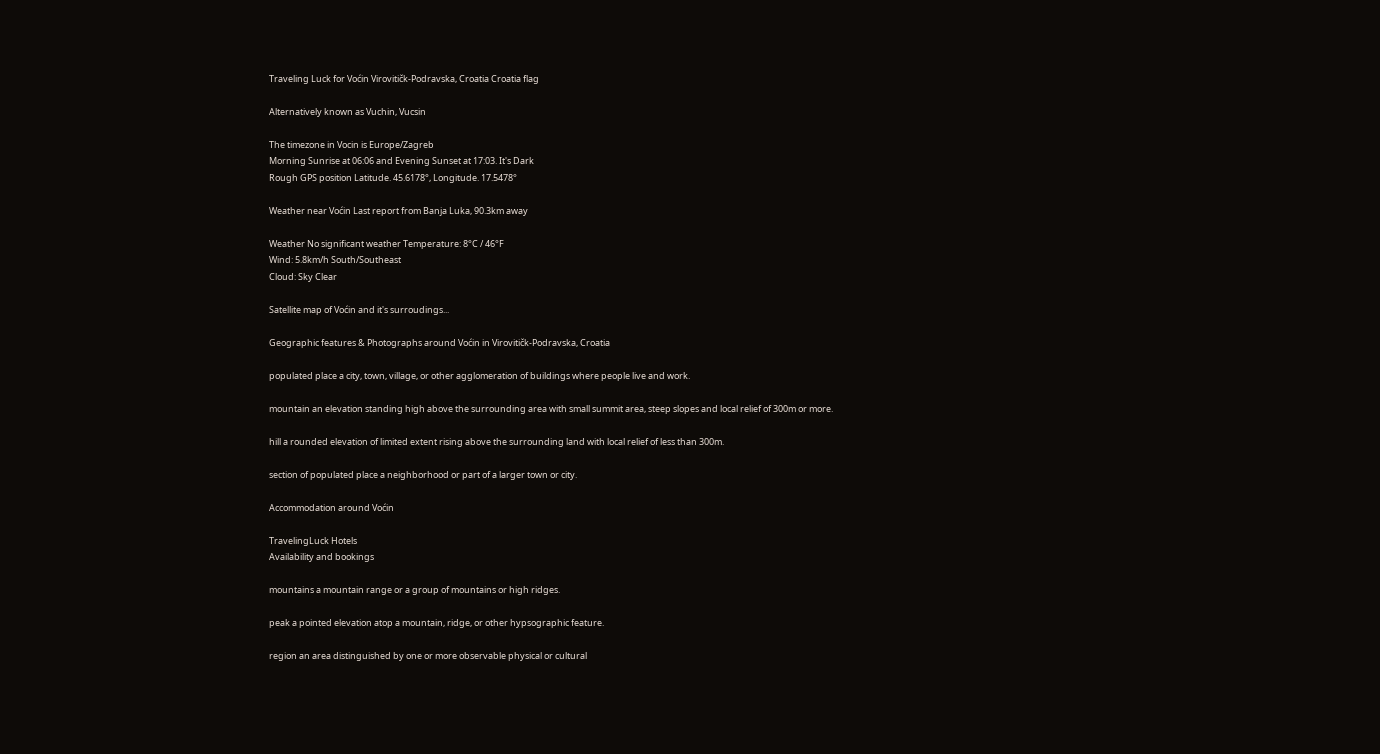Traveling Luck for Voćin Virovitičk-Podravska, Croatia Croatia flag

Alternatively known as Vuchin, Vucsin

The timezone in Vocin is Europe/Zagreb
Morning Sunrise at 06:06 and Evening Sunset at 17:03. It's Dark
Rough GPS position Latitude. 45.6178°, Longitude. 17.5478°

Weather near Voćin Last report from Banja Luka, 90.3km away

Weather No significant weather Temperature: 8°C / 46°F
Wind: 5.8km/h South/Southeast
Cloud: Sky Clear

Satellite map of Voćin and it's surroudings...

Geographic features & Photographs around Voćin in Virovitičk-Podravska, Croatia

populated place a city, town, village, or other agglomeration of buildings where people live and work.

mountain an elevation standing high above the surrounding area with small summit area, steep slopes and local relief of 300m or more.

hill a rounded elevation of limited extent rising above the surrounding land with local relief of less than 300m.

section of populated place a neighborhood or part of a larger town or city.

Accommodation around Voćin

TravelingLuck Hotels
Availability and bookings

mountains a mountain range or a group of mountains or high ridges.

peak a pointed elevation atop a mountain, ridge, or other hypsographic feature.

region an area distinguished by one or more observable physical or cultural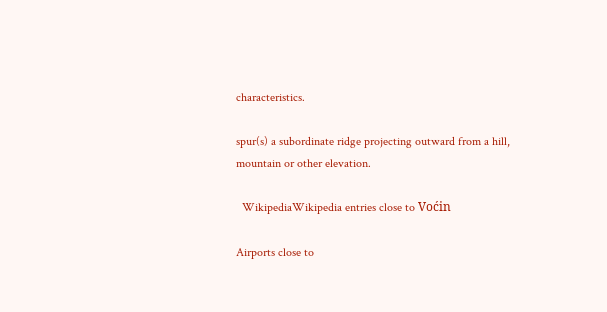characteristics.

spur(s) a subordinate ridge projecting outward from a hill, mountain or other elevation.

  WikipediaWikipedia entries close to Voćin

Airports close to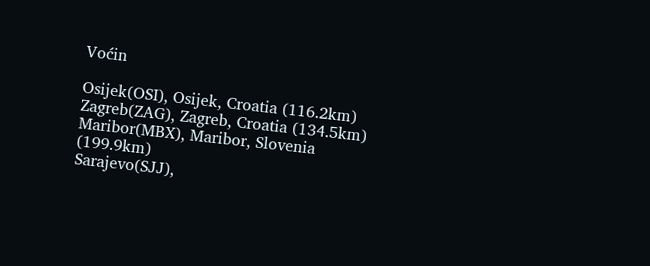Voćin

Osijek(OSI), Osijek, Croatia (116.2km)
Zagreb(ZAG), Zagreb, Croatia (134.5km)
Maribor(MBX), Maribor, Slovenia (199.9km)
Sarajevo(SJJ),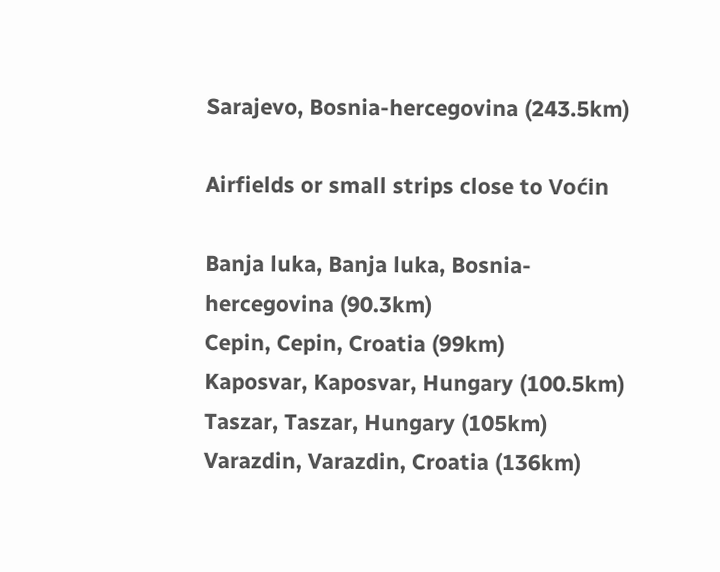Sarajevo, Bosnia-hercegovina (243.5km)

Airfields or small strips close to Voćin

Banja luka, Banja luka, Bosnia-hercegovina (90.3km)
Cepin, Cepin, Croatia (99km)
Kaposvar, Kaposvar, Hungary (100.5km)
Taszar, Taszar, Hungary (105km)
Varazdin, Varazdin, Croatia (136km)